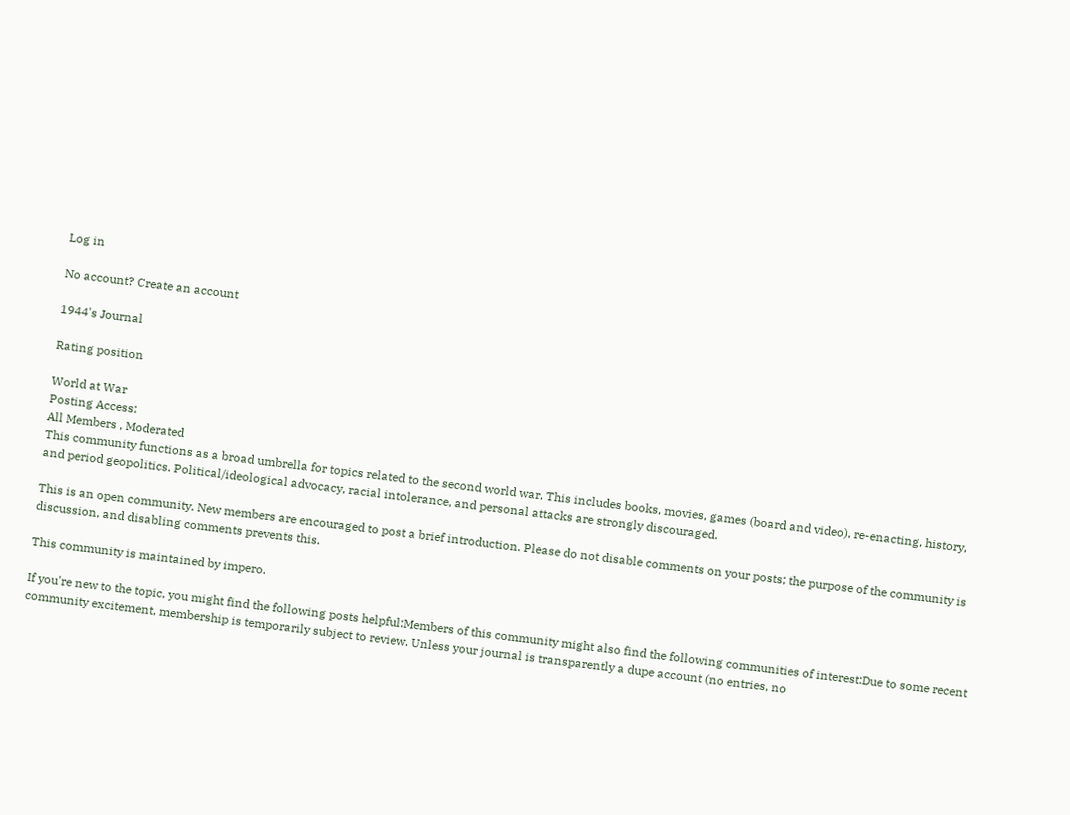Log in

No account? Create an account

1944's Journal

Rating position

World at War
Posting Access:
All Members , Moderated
This community functions as a broad umbrella for topics related to the second world war. This includes books, movies, games (board and video), re-enacting, history, and period geopolitics. Political/ideological advocacy, racial intolerance, and personal attacks are strongly discouraged.

This is an open community. New members are encouraged to post a brief introduction. Please do not disable comments on your posts; the purpose of the community is discussion, and disabling comments prevents this.

This community is maintained by impero.

If you're new to the topic, you might find the following posts helpful:Members of this community might also find the following communities of interest:Due to some recent community excitement, membership is temporarily subject to review. Unless your journal is transparently a dupe account (no entries, no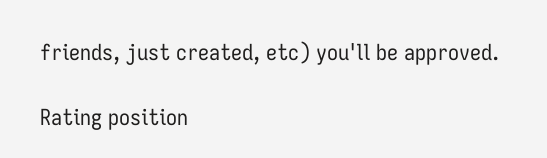friends, just created, etc) you'll be approved.

Rating position